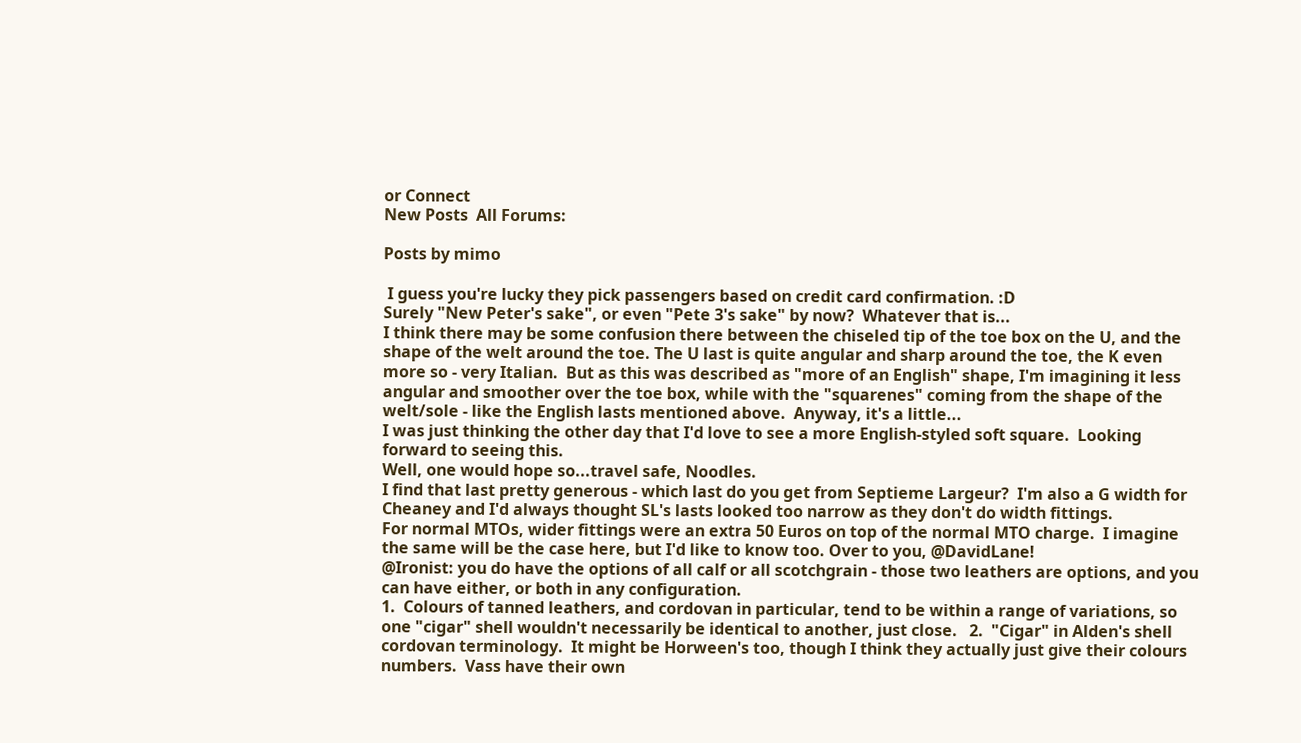or Connect
New Posts  All Forums:

Posts by mimo

 I guess you're lucky they pick passengers based on credit card confirmation. :D
Surely "New Peter's sake", or even "Pete 3's sake" by now?  Whatever that is...
I think there may be some confusion there between the chiseled tip of the toe box on the U, and the shape of the welt around the toe. The U last is quite angular and sharp around the toe, the K even more so - very Italian.  But as this was described as "more of an English" shape, I'm imagining it less angular and smoother over the toe box, while with the "squarenes" coming from the shape of the welt/sole - like the English lasts mentioned above.  Anyway, it's a little...
I was just thinking the other day that I'd love to see a more English-styled soft square.  Looking forward to seeing this.
Well, one would hope so...travel safe, Noodles.
I find that last pretty generous - which last do you get from Septieme Largeur?  I'm also a G width for Cheaney and I'd always thought SL's lasts looked too narrow as they don't do width fittings.
For normal MTOs, wider fittings were an extra 50 Euros on top of the normal MTO charge.  I imagine the same will be the case here, but I'd like to know too. Over to you, @DavidLane!
@Ironist: you do have the options of all calf or all scotchgrain - those two leathers are options, and you can have either, or both in any configuration.
1.  Colours of tanned leathers, and cordovan in particular, tend to be within a range of variations, so one "cigar" shell wouldn't necessarily be identical to another, just close.   2.  "Cigar" in Alden's shell cordovan terminology.  It might be Horween's too, though I think they actually just give their colours numbers.  Vass have their own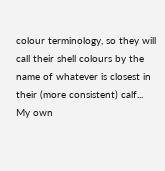colour terminology, so they will call their shell colours by the name of whatever is closest in their (more consistent) calf...
My own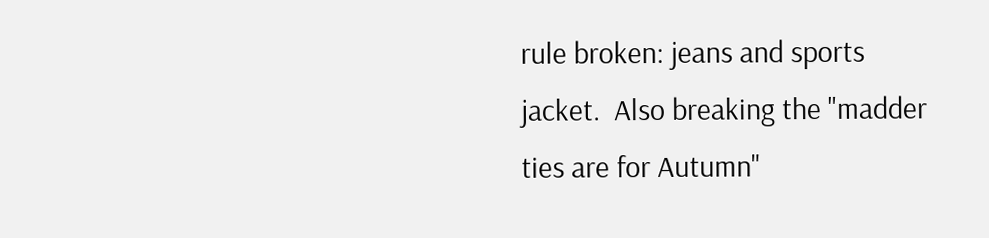rule broken: jeans and sports jacket.  Also breaking the "madder ties are for Autumn"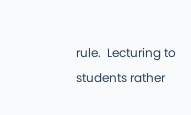rule.  Lecturing to students rather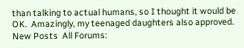than talking to actual humans, so I thought it would be OK.  Amazingly, my teenaged daughters also approved.
New Posts  All Forums: